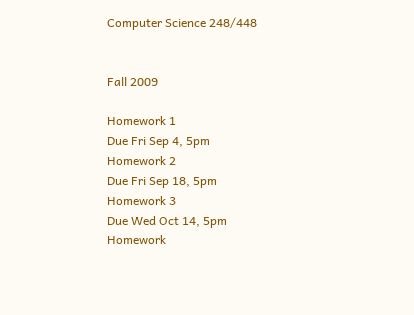Computer Science 248/448


Fall 2009

Homework 1
Due Fri Sep 4, 5pm
Homework 2
Due Fri Sep 18, 5pm
Homework 3
Due Wed Oct 14, 5pm
Homework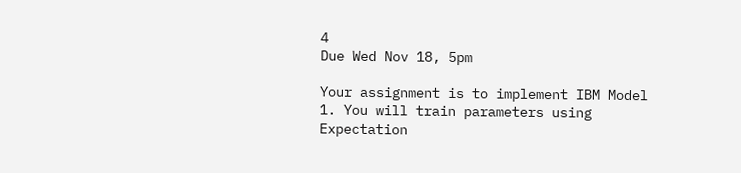4
Due Wed Nov 18, 5pm

Your assignment is to implement IBM Model 1. You will train parameters using Expectation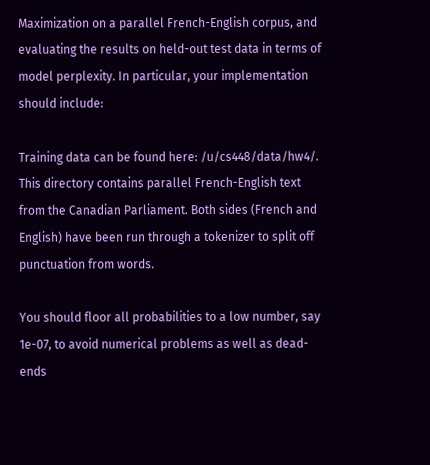Maximization on a parallel French-English corpus, and evaluating the results on held-out test data in terms of model perplexity. In particular, your implementation should include:

Training data can be found here: /u/cs448/data/hw4/. This directory contains parallel French-English text from the Canadian Parliament. Both sides (French and English) have been run through a tokenizer to split off punctuation from words.

You should floor all probabilities to a low number, say 1e-07, to avoid numerical problems as well as dead-ends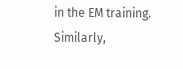in the EM training. Similarly,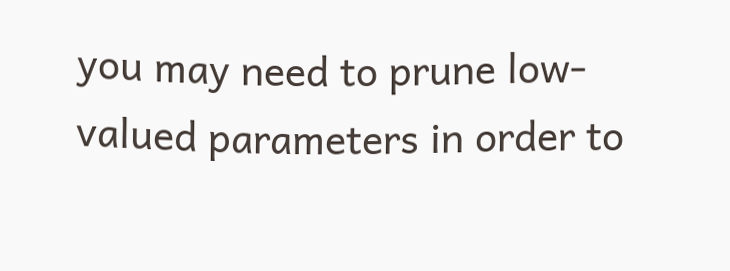you may need to prune low-valued parameters in order to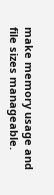make memory usage and file sizes manageable.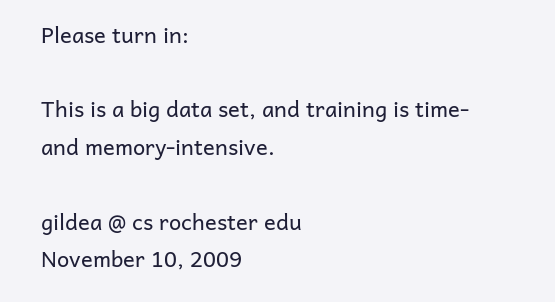Please turn in:

This is a big data set, and training is time- and memory-intensive.

gildea @ cs rochester edu
November 10, 2009